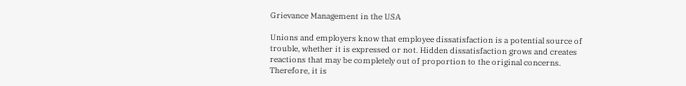Grievance Management in the USA

Unions and employers know that employee dissatisfaction is a potential source of trouble, whether it is expressed or not. Hidden dissatisfaction grows and creates reactions that may be completely out of proportion to the original concerns. Therefore, it is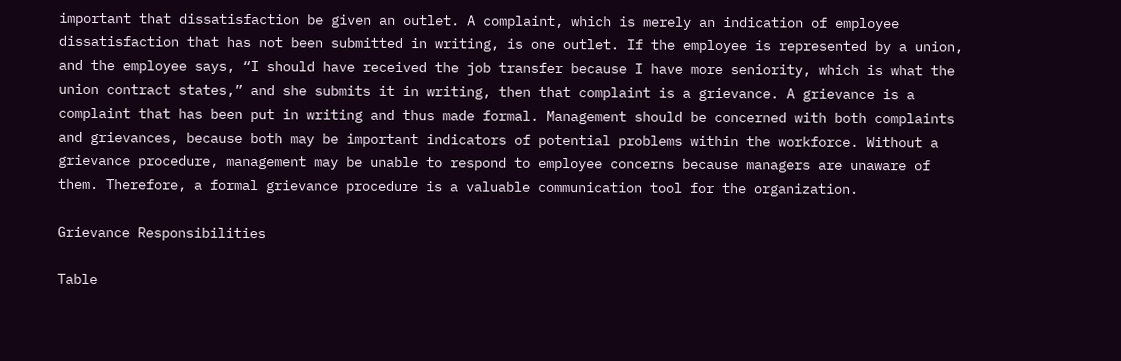important that dissatisfaction be given an outlet. A complaint, which is merely an indication of employee dissatisfaction that has not been submitted in writing, is one outlet. If the employee is represented by a union, and the employee says, “I should have received the job transfer because I have more seniority, which is what the union contract states,” and she submits it in writing, then that complaint is a grievance. A grievance is a complaint that has been put in writing and thus made formal. Management should be concerned with both complaints and grievances, because both may be important indicators of potential problems within the workforce. Without a grievance procedure, management may be unable to respond to employee concerns because managers are unaware of them. Therefore, a formal grievance procedure is a valuable communication tool for the organization.

Grievance Responsibilities

Table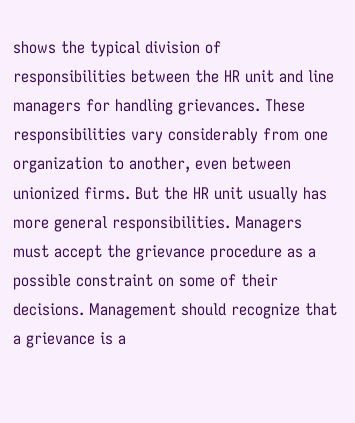shows the typical division of responsibilities between the HR unit and line managers for handling grievances. These responsibilities vary considerably from one organization to another, even between unionized firms. But the HR unit usually has more general responsibilities. Managers must accept the grievance procedure as a possible constraint on some of their decisions. Management should recognize that a grievance is a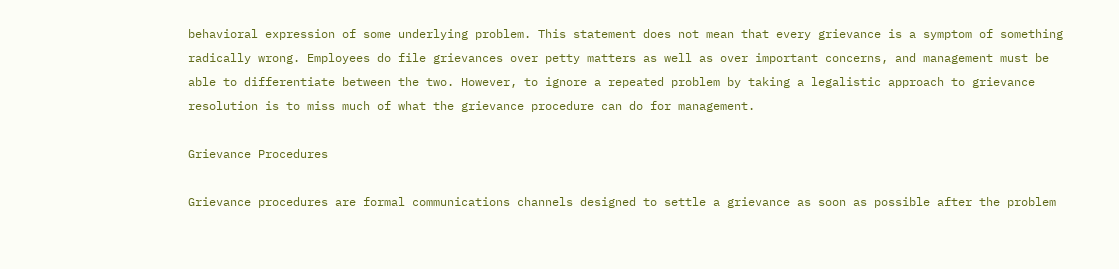behavioral expression of some underlying problem. This statement does not mean that every grievance is a symptom of something radically wrong. Employees do file grievances over petty matters as well as over important concerns, and management must be able to differentiate between the two. However, to ignore a repeated problem by taking a legalistic approach to grievance resolution is to miss much of what the grievance procedure can do for management.

Grievance Procedures

Grievance procedures are formal communications channels designed to settle a grievance as soon as possible after the problem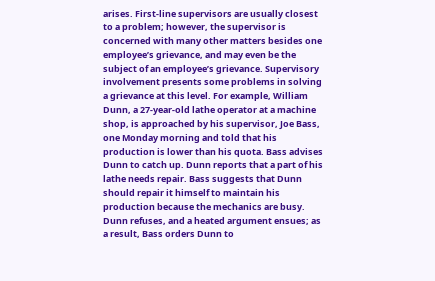arises. First-line supervisors are usually closest to a problem; however, the supervisor is concerned with many other matters besides one employee’s grievance, and may even be the subject of an employee’s grievance. Supervisory involvement presents some problems in solving a grievance at this level. For example, William Dunn, a 27-year-old lathe operator at a machine shop, is approached by his supervisor, Joe Bass, one Monday morning and told that his production is lower than his quota. Bass advises Dunn to catch up. Dunn reports that a part of his lathe needs repair. Bass suggests that Dunn should repair it himself to maintain his production because the mechanics are busy. Dunn refuses, and a heated argument ensues; as a result, Bass orders Dunn to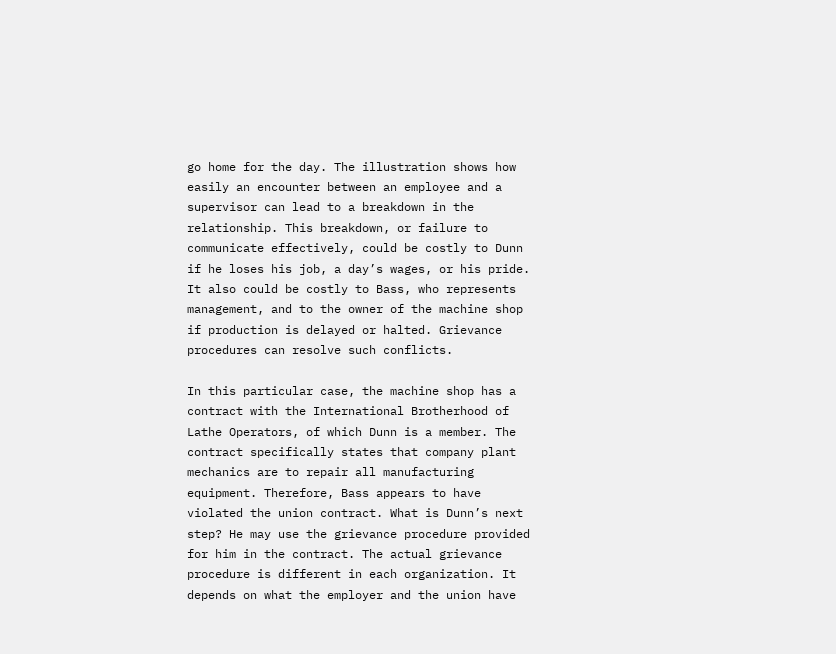go home for the day. The illustration shows how easily an encounter between an employee and a supervisor can lead to a breakdown in the relationship. This breakdown, or failure to communicate effectively, could be costly to Dunn if he loses his job, a day’s wages, or his pride. It also could be costly to Bass, who represents management, and to the owner of the machine shop if production is delayed or halted. Grievance procedures can resolve such conflicts.

In this particular case, the machine shop has a contract with the International Brotherhood of Lathe Operators, of which Dunn is a member. The contract specifically states that company plant mechanics are to repair all manufacturing equipment. Therefore, Bass appears to have violated the union contract. What is Dunn’s next step? He may use the grievance procedure provided for him in the contract. The actual grievance procedure is different in each organization. It depends on what the employer and the union have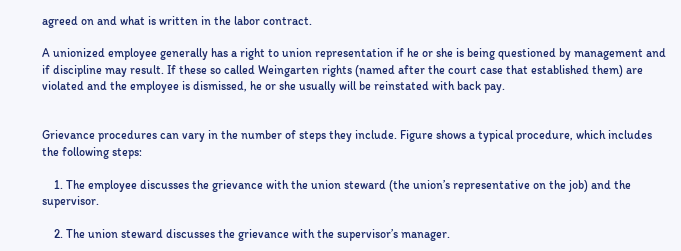agreed on and what is written in the labor contract.

A unionized employee generally has a right to union representation if he or she is being questioned by management and if discipline may result. If these so called Weingarten rights (named after the court case that established them) are violated and the employee is dismissed, he or she usually will be reinstated with back pay.


Grievance procedures can vary in the number of steps they include. Figure shows a typical procedure, which includes the following steps:

    1. The employee discusses the grievance with the union steward (the union’s representative on the job) and the supervisor.

    2. The union steward discusses the grievance with the supervisor’s manager.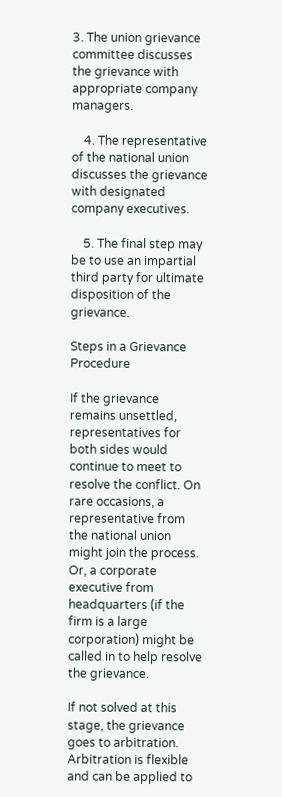3. The union grievance committee discusses the grievance with appropriate company managers.

    4. The representative of the national union discusses the grievance with designated company executives.

    5. The final step may be to use an impartial third party for ultimate disposition of the grievance.

Steps in a Grievance Procedure

If the grievance remains unsettled, representatives for both sides would continue to meet to resolve the conflict. On rare occasions, a representative from the national union might join the process. Or, a corporate executive from headquarters (if the firm is a large corporation) might be called in to help resolve the grievance.

If not solved at this stage, the grievance goes to arbitration. Arbitration is flexible and can be applied to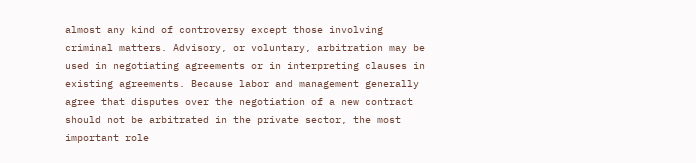almost any kind of controversy except those involving criminal matters. Advisory, or voluntary, arbitration may be used in negotiating agreements or in interpreting clauses in existing agreements. Because labor and management generally agree that disputes over the negotiation of a new contract should not be arbitrated in the private sector, the most important role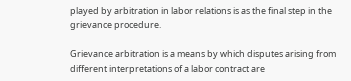played by arbitration in labor relations is as the final step in the grievance procedure.

Grievance arbitration is a means by which disputes arising from different interpretations of a labor contract are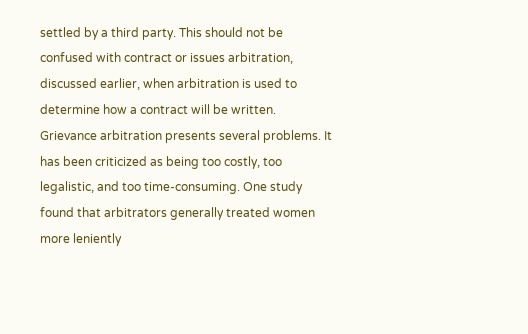settled by a third party. This should not be confused with contract or issues arbitration, discussed earlier, when arbitration is used to determine how a contract will be written. Grievance arbitration presents several problems. It has been criticized as being too costly, too legalistic, and too time-consuming. One study found that arbitrators generally treated women more leniently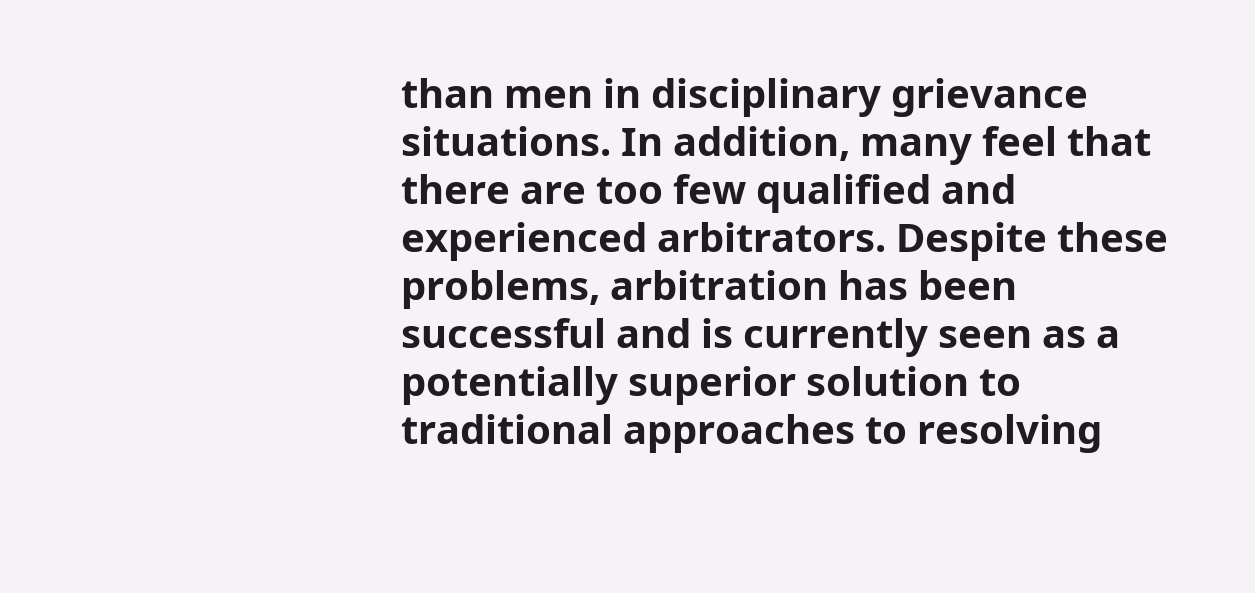than men in disciplinary grievance situations. In addition, many feel that there are too few qualified and experienced arbitrators. Despite these problems, arbitration has been successful and is currently seen as a potentially superior solution to traditional approaches to resolving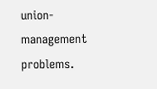union-management problems.